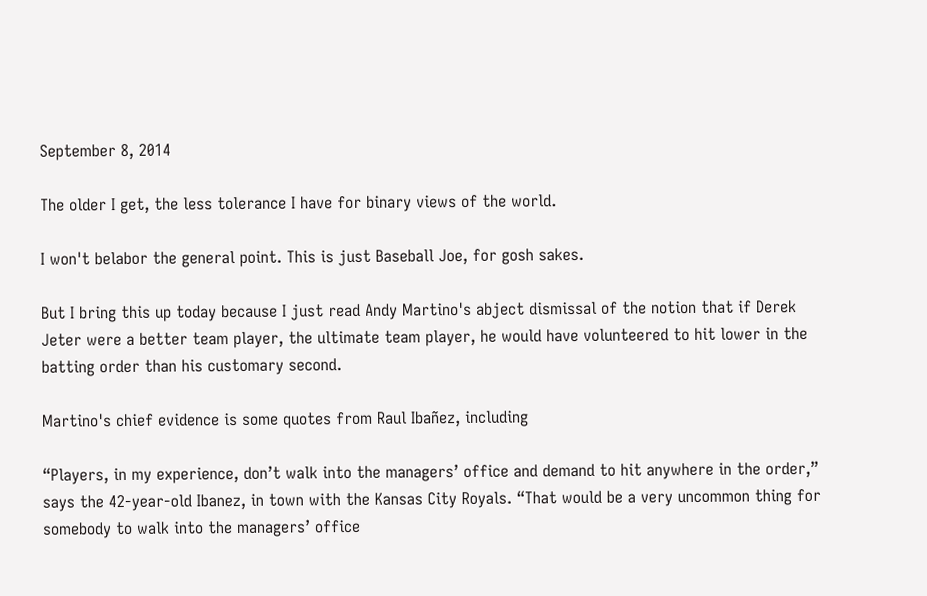September 8, 2014

The older I get, the less tolerance I have for binary views of the world.

I won't belabor the general point. This is just Baseball Joe, for gosh sakes.

But I bring this up today because I just read Andy Martino's abject dismissal of the notion that if Derek Jeter were a better team player, the ultimate team player, he would have volunteered to hit lower in the batting order than his customary second.

Martino's chief evidence is some quotes from Raul Ibañez, including

“Players, in my experience, don’t walk into the managers’ office and demand to hit anywhere in the order,” says the 42-year-old Ibanez, in town with the Kansas City Royals. “That would be a very uncommon thing for somebody to walk into the managers’ office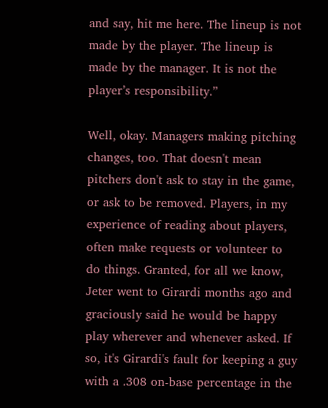and say, hit me here. The lineup is not made by the player. The lineup is made by the manager. It is not the player’s responsibility.”

Well, okay. Managers making pitching changes, too. That doesn't mean pitchers don't ask to stay in the game, or ask to be removed. Players, in my experience of reading about players, often make requests or volunteer to do things. Granted, for all we know, Jeter went to Girardi months ago and graciously said he would be happy play wherever and whenever asked. If so, it's Girardi's fault for keeping a guy with a .308 on-base percentage in the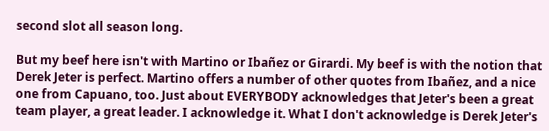second slot all season long.

But my beef here isn't with Martino or Ibañez or Girardi. My beef is with the notion that Derek Jeter is perfect. Martino offers a number of other quotes from Ibañez, and a nice one from Capuano, too. Just about EVERYBODY acknowledges that Jeter's been a great team player, a great leader. I acknowledge it. What I don't acknowledge is Derek Jeter's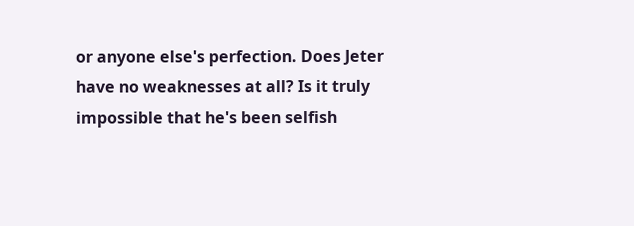or anyone else's perfection. Does Jeter have no weaknesses at all? Is it truly impossible that he's been selfish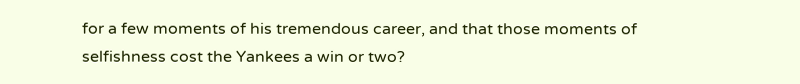for a few moments of his tremendous career, and that those moments of selfishness cost the Yankees a win or two?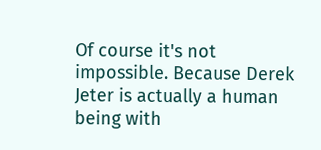Of course it's not impossible. Because Derek Jeter is actually a human being with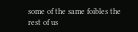some of the same foibles the rest of us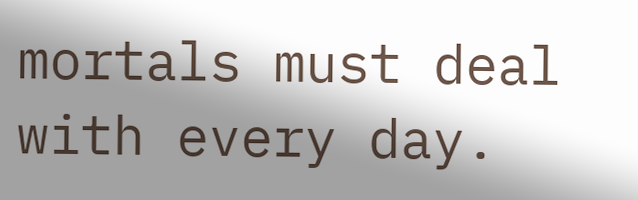mortals must deal with every day.